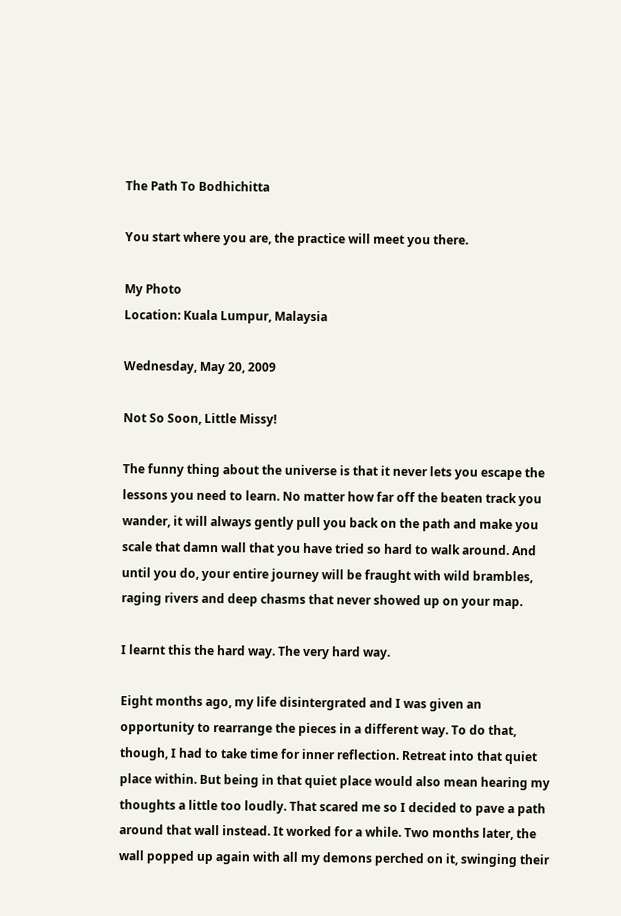The Path To Bodhichitta

You start where you are, the practice will meet you there.

My Photo
Location: Kuala Lumpur, Malaysia

Wednesday, May 20, 2009

Not So Soon, Little Missy!

The funny thing about the universe is that it never lets you escape the lessons you need to learn. No matter how far off the beaten track you wander, it will always gently pull you back on the path and make you scale that damn wall that you have tried so hard to walk around. And until you do, your entire journey will be fraught with wild brambles, raging rivers and deep chasms that never showed up on your map.

I learnt this the hard way. The very hard way.

Eight months ago, my life disintergrated and I was given an opportunity to rearrange the pieces in a different way. To do that, though, I had to take time for inner reflection. Retreat into that quiet place within. But being in that quiet place would also mean hearing my thoughts a little too loudly. That scared me so I decided to pave a path around that wall instead. It worked for a while. Two months later, the wall popped up again with all my demons perched on it, swinging their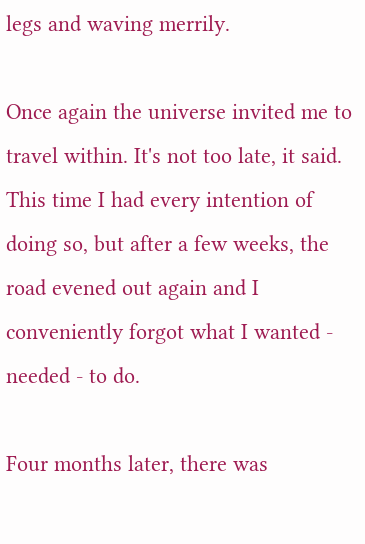legs and waving merrily.

Once again the universe invited me to travel within. It's not too late, it said. This time I had every intention of doing so, but after a few weeks, the road evened out again and I conveniently forgot what I wanted - needed - to do.

Four months later, there was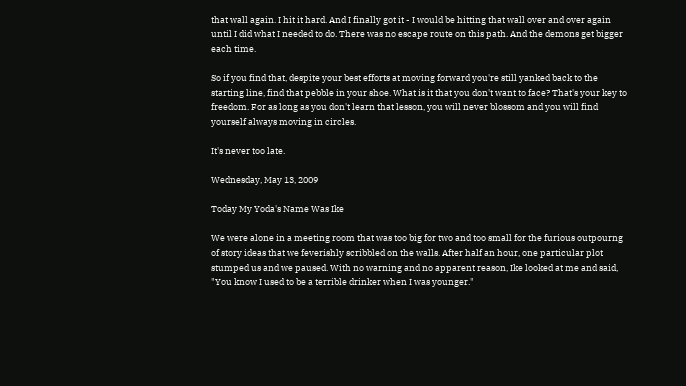that wall again. I hit it hard. And I finally got it - I would be hitting that wall over and over again until I did what I needed to do. There was no escape route on this path. And the demons get bigger each time.

So if you find that, despite your best efforts at moving forward you're still yanked back to the starting line, find that pebble in your shoe. What is it that you don't want to face? That's your key to freedom. For as long as you don't learn that lesson, you will never blossom and you will find yourself always moving in circles.

It's never too late.

Wednesday, May 13, 2009

Today My Yoda's Name Was Ike

We were alone in a meeting room that was too big for two and too small for the furious outpourng of story ideas that we feverishly scribbled on the walls. After half an hour, one particular plot stumped us and we paused. With no warning and no apparent reason, Ike looked at me and said, "You know I used to be a terrible drinker when I was younger."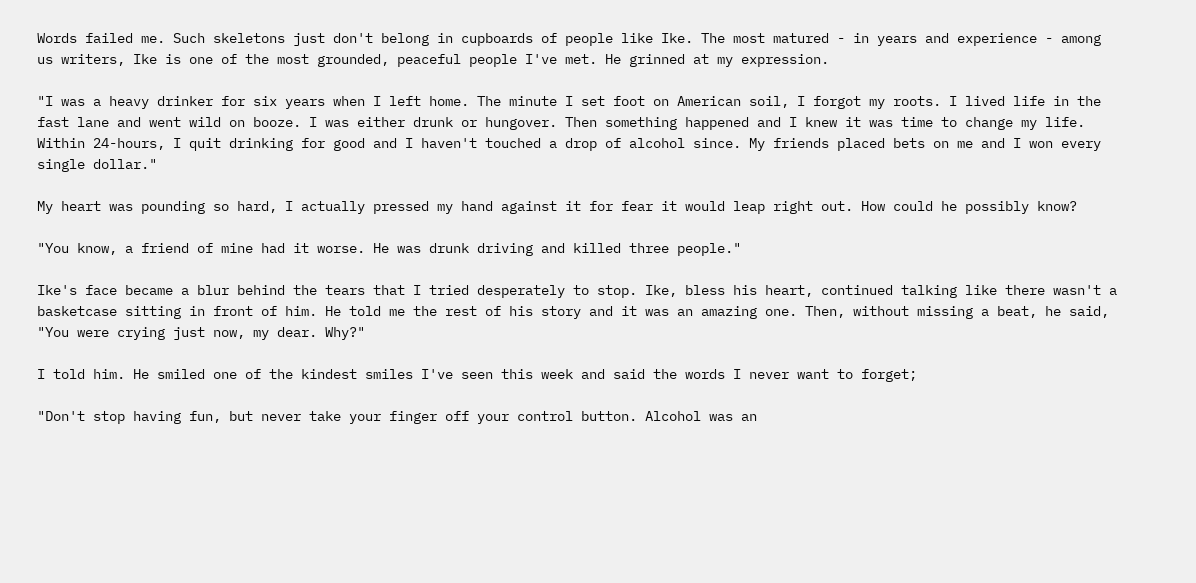Words failed me. Such skeletons just don't belong in cupboards of people like Ike. The most matured - in years and experience - among us writers, Ike is one of the most grounded, peaceful people I've met. He grinned at my expression.

"I was a heavy drinker for six years when I left home. The minute I set foot on American soil, I forgot my roots. I lived life in the fast lane and went wild on booze. I was either drunk or hungover. Then something happened and I knew it was time to change my life. Within 24-hours, I quit drinking for good and I haven't touched a drop of alcohol since. My friends placed bets on me and I won every single dollar."

My heart was pounding so hard, I actually pressed my hand against it for fear it would leap right out. How could he possibly know?

"You know, a friend of mine had it worse. He was drunk driving and killed three people."

Ike's face became a blur behind the tears that I tried desperately to stop. Ike, bless his heart, continued talking like there wasn't a basketcase sitting in front of him. He told me the rest of his story and it was an amazing one. Then, without missing a beat, he said, "You were crying just now, my dear. Why?"

I told him. He smiled one of the kindest smiles I've seen this week and said the words I never want to forget;

"Don't stop having fun, but never take your finger off your control button. Alcohol was an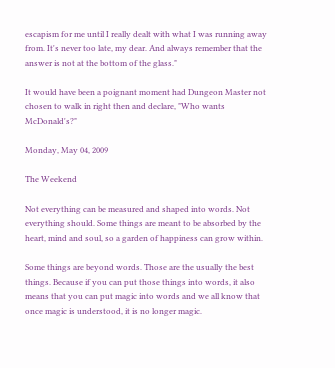escapism for me until I really dealt with what I was running away from. It's never too late, my dear. And always remember that the answer is not at the bottom of the glass."

It would have been a poignant moment had Dungeon Master not chosen to walk in right then and declare, "Who wants McDonald's?"

Monday, May 04, 2009

The Weekend

Not everything can be measured and shaped into words. Not everything should. Some things are meant to be absorbed by the heart, mind and soul, so a garden of happiness can grow within.

Some things are beyond words. Those are the usually the best things. Because if you can put those things into words, it also means that you can put magic into words and we all know that once magic is understood, it is no longer magic.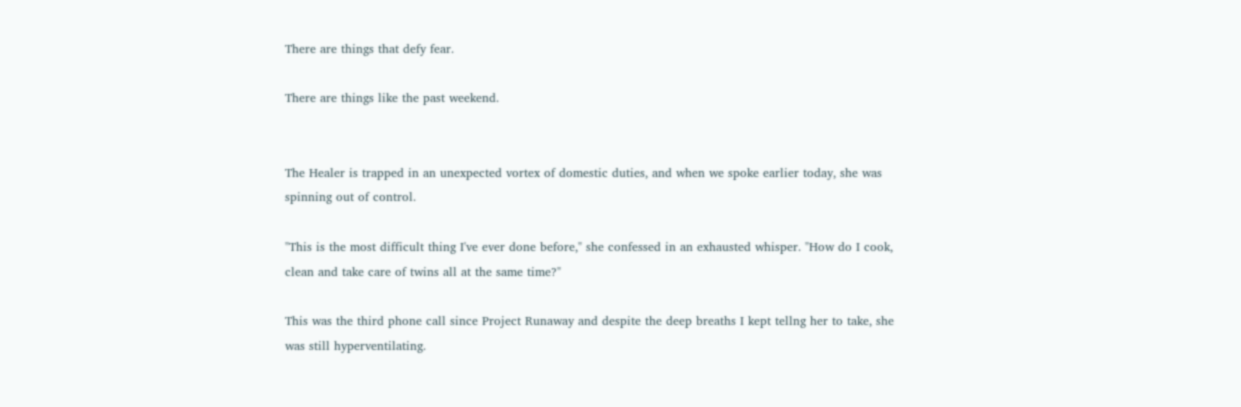There are things that defy fear.

There are things like the past weekend.


The Healer is trapped in an unexpected vortex of domestic duties, and when we spoke earlier today, she was spinning out of control.

"This is the most difficult thing I've ever done before," she confessed in an exhausted whisper. "How do I cook, clean and take care of twins all at the same time?"

This was the third phone call since Project Runaway and despite the deep breaths I kept tellng her to take, she was still hyperventilating.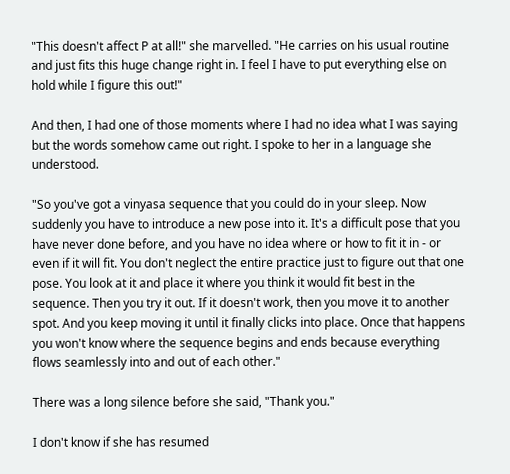"This doesn't affect P at all!" she marvelled. "He carries on his usual routine and just fits this huge change right in. I feel I have to put everything else on hold while I figure this out!"

And then, I had one of those moments where I had no idea what I was saying but the words somehow came out right. I spoke to her in a language she understood.

"So you've got a vinyasa sequence that you could do in your sleep. Now suddenly you have to introduce a new pose into it. It's a difficult pose that you have never done before, and you have no idea where or how to fit it in - or even if it will fit. You don't neglect the entire practice just to figure out that one pose. You look at it and place it where you think it would fit best in the sequence. Then you try it out. If it doesn't work, then you move it to another spot. And you keep moving it until it finally clicks into place. Once that happens you won't know where the sequence begins and ends because everything flows seamlessly into and out of each other."

There was a long silence before she said, "Thank you."

I don't know if she has resumed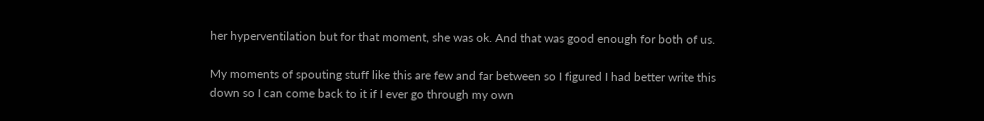her hyperventilation but for that moment, she was ok. And that was good enough for both of us.

My moments of spouting stuff like this are few and far between so I figured I had better write this down so I can come back to it if I ever go through my own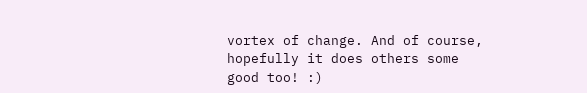vortex of change. And of course, hopefully it does others some good too! :)